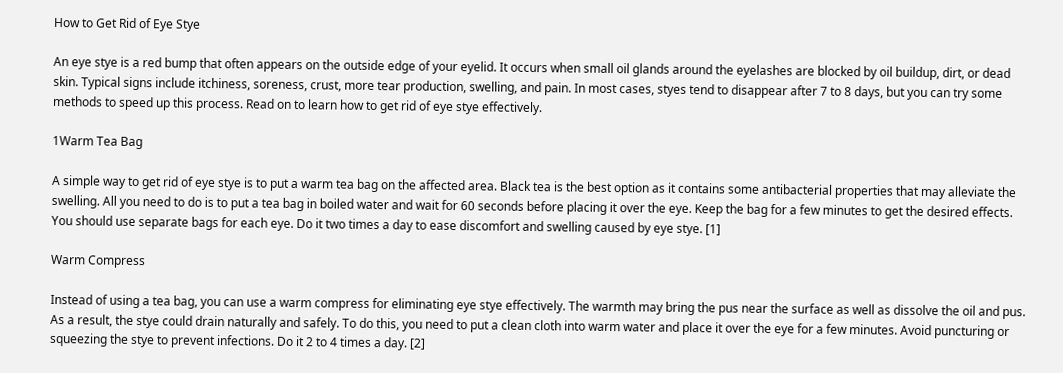How to Get Rid of Eye Stye

An eye stye is a red bump that often appears on the outside edge of your eyelid. It occurs when small oil glands around the eyelashes are blocked by oil buildup, dirt, or dead skin. Typical signs include itchiness, soreness, crust, more tear production, swelling, and pain. In most cases, styes tend to disappear after 7 to 8 days, but you can try some methods to speed up this process. Read on to learn how to get rid of eye stye effectively.

1Warm Tea Bag

A simple way to get rid of eye stye is to put a warm tea bag on the affected area. Black tea is the best option as it contains some antibacterial properties that may alleviate the swelling. All you need to do is to put a tea bag in boiled water and wait for 60 seconds before placing it over the eye. Keep the bag for a few minutes to get the desired effects. You should use separate bags for each eye. Do it two times a day to ease discomfort and swelling caused by eye stye. [1]

Warm Compress

Instead of using a tea bag, you can use a warm compress for eliminating eye stye effectively. The warmth may bring the pus near the surface as well as dissolve the oil and pus. As a result, the stye could drain naturally and safely. To do this, you need to put a clean cloth into warm water and place it over the eye for a few minutes. Avoid puncturing or squeezing the stye to prevent infections. Do it 2 to 4 times a day. [2]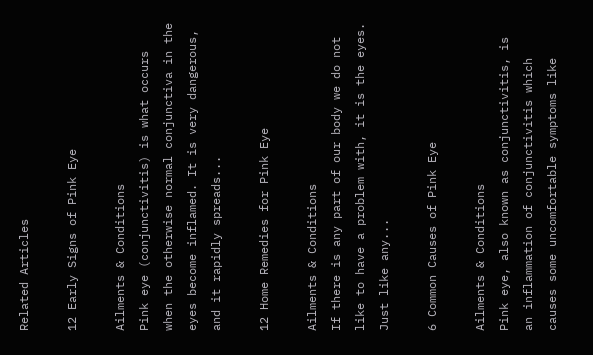Related Articles

12 Early Signs of Pink Eye

Ailments & Conditions
Pink eye (conjunctivitis) is what occurs when the otherwise normal conjunctiva in the eyes become inflamed. It is very dangerous, and it rapidly spreads...

12 Home Remedies for Pink Eye

Ailments & Conditions
If there is any part of our body we do not like to have a problem with, it is the eyes. Just like any...

6 Common Causes of Pink Eye

Ailments & Conditions
Pink eye, also known as conjunctivitis, is an inflammation of conjunctivitis which causes some uncomfortable symptoms like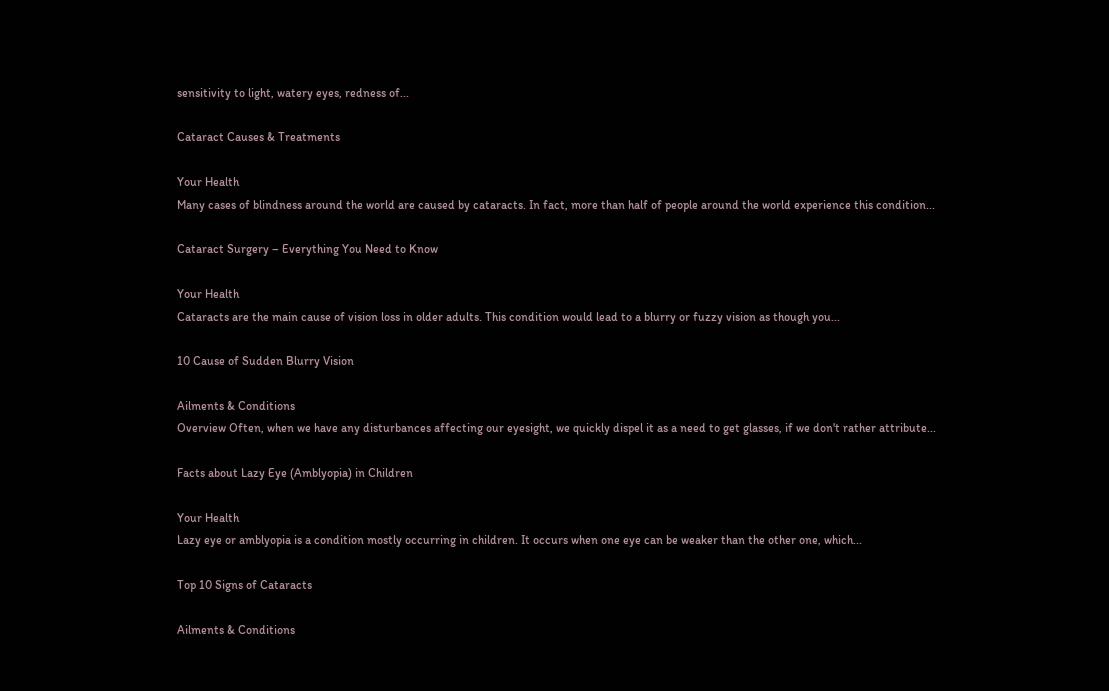sensitivity to light, watery eyes, redness of...

Cataract Causes & Treatments

Your Health
Many cases of blindness around the world are caused by cataracts. In fact, more than half of people around the world experience this condition...

Cataract Surgery – Everything You Need to Know

Your Health
Cataracts are the main cause of vision loss in older adults. This condition would lead to a blurry or fuzzy vision as though you...

10 Cause of Sudden Blurry Vision

Ailments & Conditions
Overview Often, when we have any disturbances affecting our eyesight, we quickly dispel it as a need to get glasses, if we don't rather attribute...

Facts about Lazy Eye (Amblyopia) in Children

Your Health
Lazy eye or amblyopia is a condition mostly occurring in children. It occurs when one eye can be weaker than the other one, which...

Top 10 Signs of Cataracts

Ailments & Conditions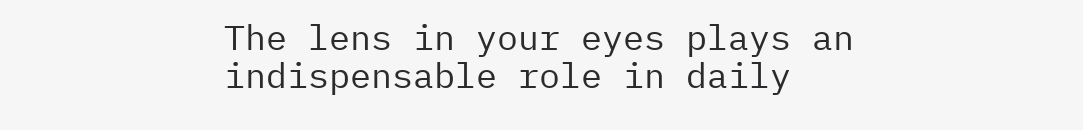The lens in your eyes plays an indispensable role in daily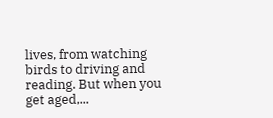lives, from watching birds to driving and reading. But when you get aged,...